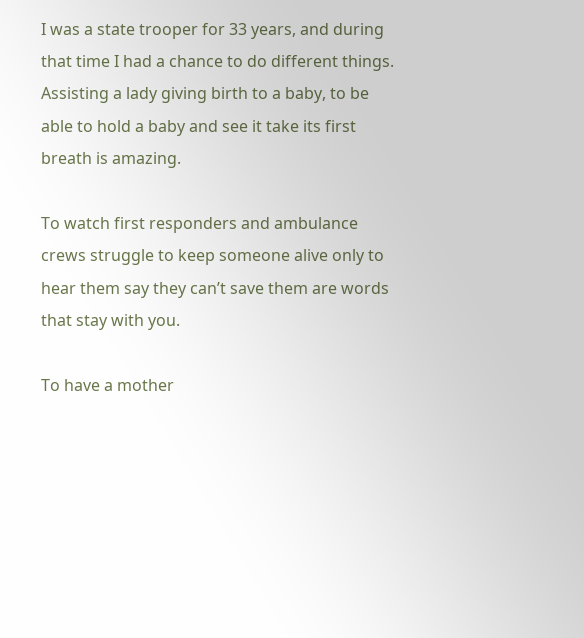I was a state trooper for 33 years, and during that time I had a chance to do different things. Assisting a lady giving birth to a baby, to be able to hold a baby and see it take its first breath is amazing.

To watch first responders and ambulance crews struggle to keep someone alive only to hear them say they can’t save them are words that stay with you.

To have a mother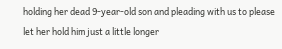holding her dead 9-year-old son and pleading with us to please let her hold him just a little longer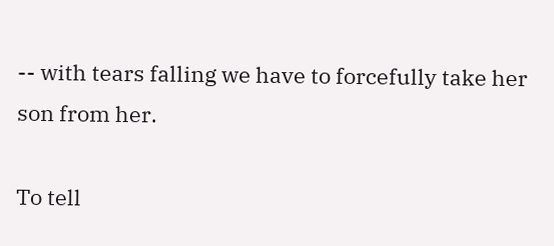-- with tears falling we have to forcefully take her son from her.

To tell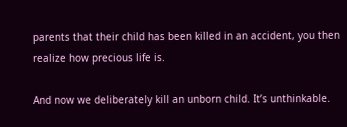parents that their child has been killed in an accident, you then realize how precious life is.

And now we deliberately kill an unborn child. It’s unthinkable.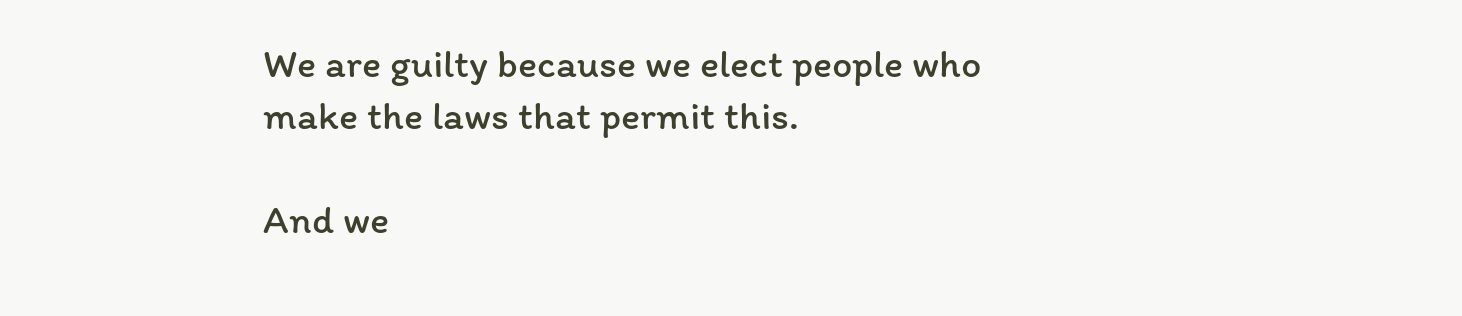We are guilty because we elect people who make the laws that permit this.

And we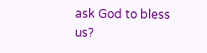ask God to bless us?